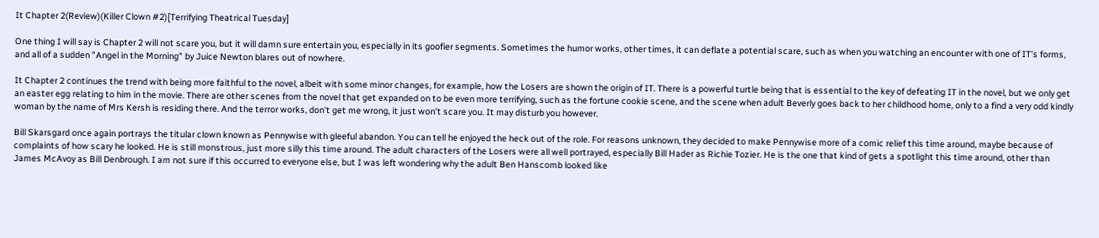It Chapter 2(Review)(Killer Clown #2)[Terrifying Theatrical Tuesday]

One thing I will say is Chapter 2 will not scare you, but it will damn sure entertain you, especially in its goofier segments. Sometimes the humor works, other times, it can deflate a potential scare, such as when you watching an encounter with one of IT's forms, and all of a sudden "Angel in the Morning" by Juice Newton blares out of nowhere.

It Chapter 2 continues the trend with being more faithful to the novel, albeit with some minor changes, for example, how the Losers are shown the origin of IT. There is a powerful turtle being that is essential to the key of defeating IT in the novel, but we only get an easter egg relating to him in the movie. There are other scenes from the novel that get expanded on to be even more terrifying, such as the fortune cookie scene, and the scene when adult Beverly goes back to her childhood home, only to a find a very odd kindly woman by the name of Mrs Kersh is residing there. And the terror works, don't get me wrong, it just won't scare you. It may disturb you however.

Bill Skarsgard once again portrays the titular clown known as Pennywise with gleeful abandon. You can tell he enjoyed the heck out of the role. For reasons unknown, they decided to make Pennywise more of a comic relief this time around, maybe because of complaints of how scary he looked. He is still monstrous, just more silly this time around. The adult characters of the Losers were all well portrayed, especially Bill Hader as Richie Tozier. He is the one that kind of gets a spotlight this time around, other than James McAvoy as Bill Denbrough. I am not sure if this occurred to everyone else, but I was left wondering why the adult Ben Hanscomb looked like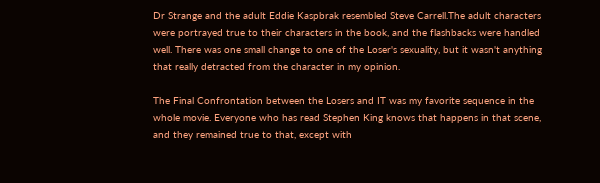Dr Strange and the adult Eddie Kaspbrak resembled Steve Carrell.The adult characters were portrayed true to their characters in the book, and the flashbacks were handled well. There was one small change to one of the Loser's sexuality, but it wasn't anything that really detracted from the character in my opinion.

The Final Confrontation between the Losers and IT was my favorite sequence in the whole movie. Everyone who has read Stephen King knows that happens in that scene, and they remained true to that, except with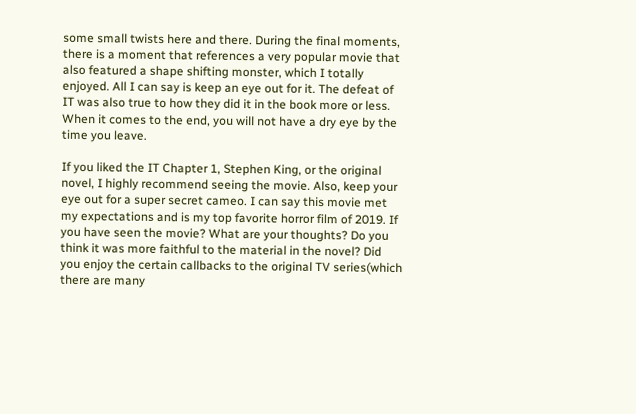some small twists here and there. During the final moments, there is a moment that references a very popular movie that also featured a shape shifting monster, which I totally enjoyed. All I can say is keep an eye out for it. The defeat of IT was also true to how they did it in the book more or less. When it comes to the end, you will not have a dry eye by the time you leave.

If you liked the IT Chapter 1, Stephen King, or the original novel, I highly recommend seeing the movie. Also, keep your eye out for a super secret cameo. I can say this movie met my expectations and is my top favorite horror film of 2019. If you have seen the movie? What are your thoughts? Do you think it was more faithful to the material in the novel? Did you enjoy the certain callbacks to the original TV series(which there are many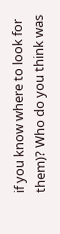if you know where to look for them)? Who do you think was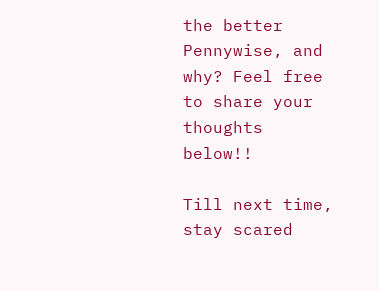the better Pennywise, and why? Feel free to share your thoughts below!!

Till next time, stay scared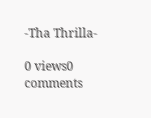-Tha Thrilla-

0 views0 comments